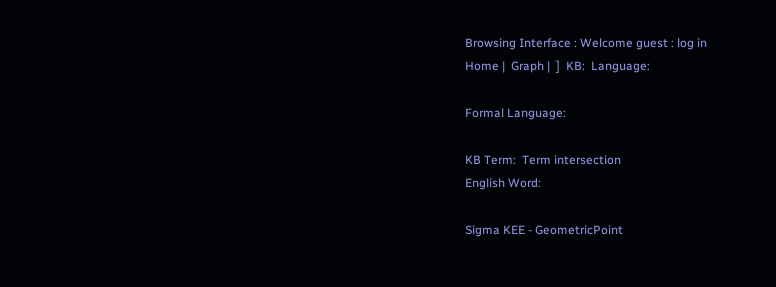Browsing Interface : Welcome guest : log in
Home |  Graph |  ]  KB:  Language:

Formal Language:

KB Term:  Term intersection
English Word:

Sigma KEE - GeometricPoint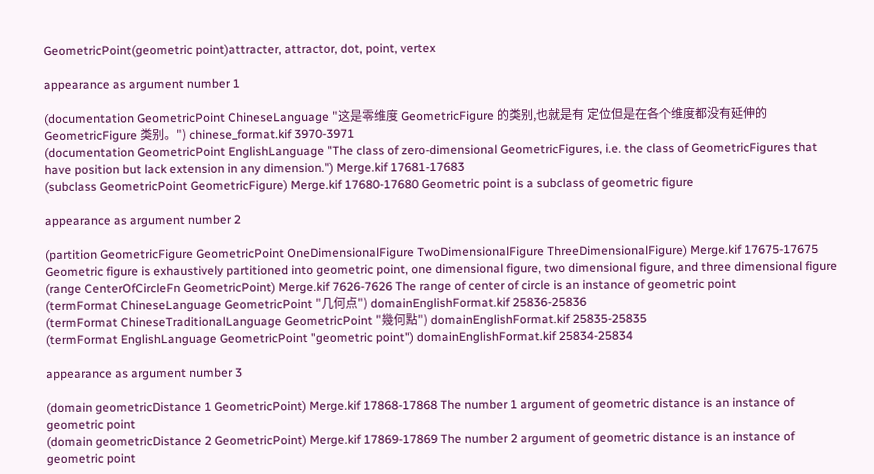GeometricPoint(geometric point)attracter, attractor, dot, point, vertex

appearance as argument number 1

(documentation GeometricPoint ChineseLanguage "这是零维度 GeometricFigure 的类别,也就是有 定位但是在各个维度都没有延伸的 GeometricFigure 类别。") chinese_format.kif 3970-3971
(documentation GeometricPoint EnglishLanguage "The class of zero-dimensional GeometricFigures, i.e. the class of GeometricFigures that have position but lack extension in any dimension.") Merge.kif 17681-17683
(subclass GeometricPoint GeometricFigure) Merge.kif 17680-17680 Geometric point is a subclass of geometric figure

appearance as argument number 2

(partition GeometricFigure GeometricPoint OneDimensionalFigure TwoDimensionalFigure ThreeDimensionalFigure) Merge.kif 17675-17675 Geometric figure is exhaustively partitioned into geometric point, one dimensional figure, two dimensional figure, and three dimensional figure
(range CenterOfCircleFn GeometricPoint) Merge.kif 7626-7626 The range of center of circle is an instance of geometric point
(termFormat ChineseLanguage GeometricPoint "几何点") domainEnglishFormat.kif 25836-25836
(termFormat ChineseTraditionalLanguage GeometricPoint "幾何點") domainEnglishFormat.kif 25835-25835
(termFormat EnglishLanguage GeometricPoint "geometric point") domainEnglishFormat.kif 25834-25834

appearance as argument number 3

(domain geometricDistance 1 GeometricPoint) Merge.kif 17868-17868 The number 1 argument of geometric distance is an instance of geometric point
(domain geometricDistance 2 GeometricPoint) Merge.kif 17869-17869 The number 2 argument of geometric distance is an instance of geometric point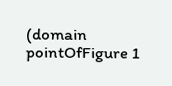(domain pointOfFigure 1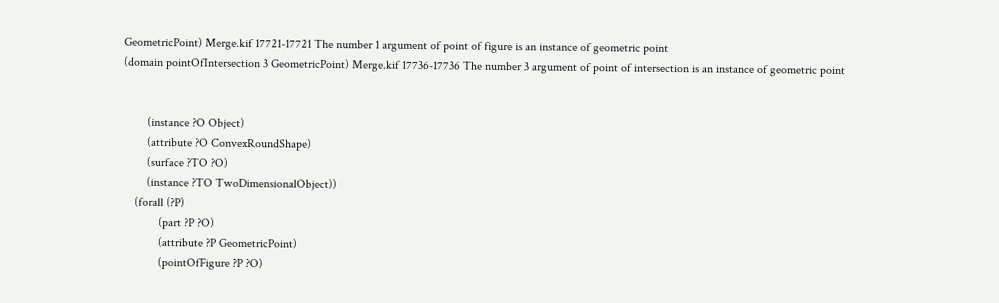GeometricPoint) Merge.kif 17721-17721 The number 1 argument of point of figure is an instance of geometric point
(domain pointOfIntersection 3 GeometricPoint) Merge.kif 17736-17736 The number 3 argument of point of intersection is an instance of geometric point


        (instance ?O Object)
        (attribute ?O ConvexRoundShape)
        (surface ?TO ?O)
        (instance ?TO TwoDimensionalObject))
    (forall (?P)
            (part ?P ?O)
            (attribute ?P GeometricPoint)
            (pointOfFigure ?P ?O)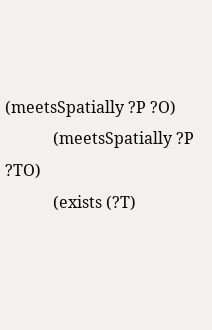(meetsSpatially ?P ?O)
            (meetsSpatially ?P ?TO)
            (exists (?T)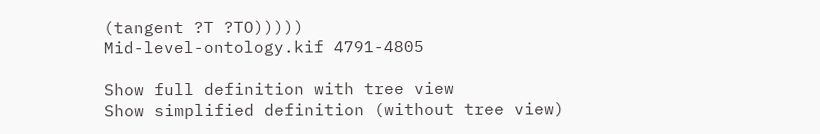(tangent ?T ?TO)))))
Mid-level-ontology.kif 4791-4805

Show full definition with tree view
Show simplified definition (without tree view)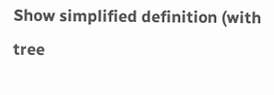Show simplified definition (with tree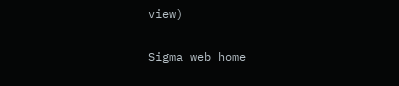view)

Sigma web home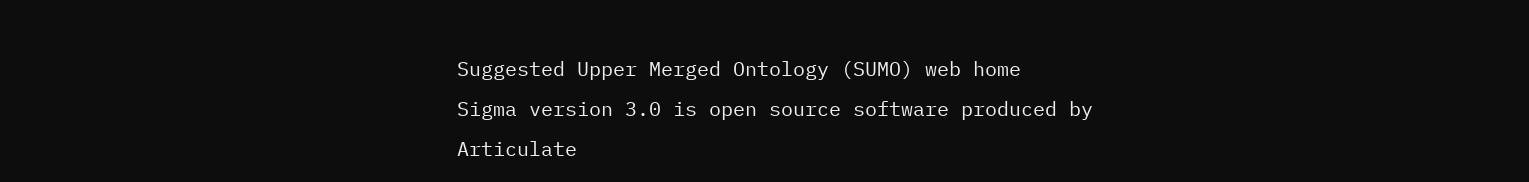Suggested Upper Merged Ontology (SUMO) web home
Sigma version 3.0 is open source software produced by Articulate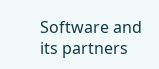Software and its partners